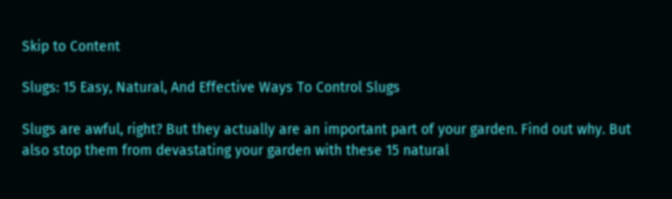Skip to Content

Slugs: 15 Easy, Natural, And Effective Ways To Control Slugs

Slugs are awful, right? But they actually are an important part of your garden. Find out why. But also stop them from devastating your garden with these 15 natural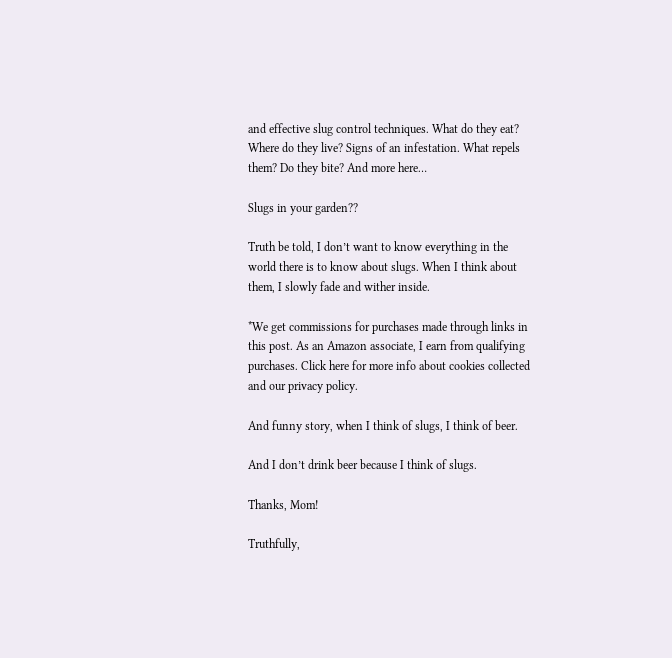and effective slug control techniques. What do they eat? Where do they live? Signs of an infestation. What repels them? Do they bite? And more here…

Slugs in your garden??

Truth be told, I don’t want to know everything in the world there is to know about slugs. When I think about them, I slowly fade and wither inside.

*We get commissions for purchases made through links in this post. As an Amazon associate, I earn from qualifying purchases. Click here for more info about cookies collected and our privacy policy.

And funny story, when I think of slugs, I think of beer.

And I don’t drink beer because I think of slugs.

Thanks, Mom!

Truthfully,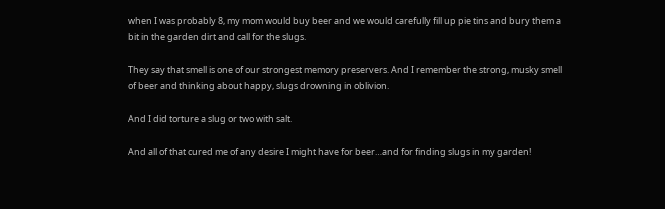when I was probably 8, my mom would buy beer and we would carefully fill up pie tins and bury them a bit in the garden dirt and call for the slugs.

They say that smell is one of our strongest memory preservers. And I remember the strong, musky smell of beer and thinking about happy, slugs drowning in oblivion.

And I did torture a slug or two with salt.

And all of that cured me of any desire I might have for beer…and for finding slugs in my garden!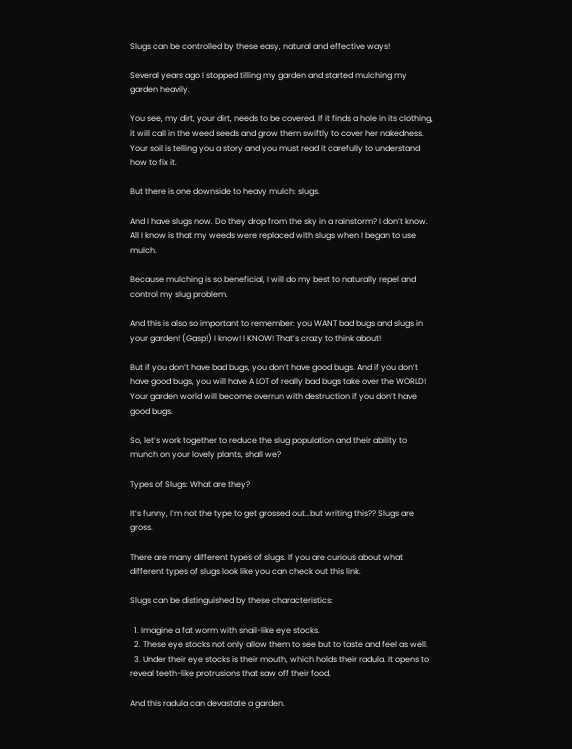Slugs can be controlled by these easy, natural and effective ways!

Several years ago I stopped tilling my garden and started mulching my garden heavily.

You see, my dirt, your dirt, needs to be covered. If it finds a hole in its clothing, it will call in the weed seeds and grow them swiftly to cover her nakedness. Your soil is telling you a story and you must read it carefully to understand how to fix it.

But there is one downside to heavy mulch: slugs.

And I have slugs now. Do they drop from the sky in a rainstorm? I don’t know. All I know is that my weeds were replaced with slugs when I began to use mulch.

Because mulching is so beneficial, I will do my best to naturally repel and control my slug problem.

And this is also so important to remember: you WANT bad bugs and slugs in your garden! (Gasp!) I know! I KNOW! That’s crazy to think about!

But if you don’t have bad bugs, you don’t have good bugs. And if you don’t have good bugs, you will have A LOT of really bad bugs take over the WORLD! Your garden world will become overrun with destruction if you don’t have good bugs.

So, let’s work together to reduce the slug population and their ability to munch on your lovely plants, shall we?

Types of Slugs: What are they?

It’s funny, I’m not the type to get grossed out…but writing this?? Slugs are gross.

There are many different types of slugs. If you are curious about what different types of slugs look like you can check out this link.

Slugs can be distinguished by these characteristics:

  1. Imagine a fat worm with snail-like eye stocks.
  2. These eye stocks not only allow them to see but to taste and feel as well.
  3. Under their eye stocks is their mouth, which holds their radula. It opens to reveal teeth-like protrusions that saw off their food.

And this radula can devastate a garden.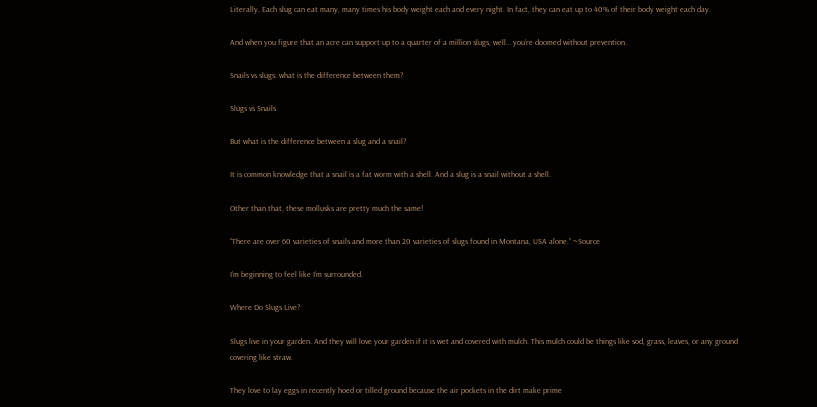Literally. Each slug can eat many, many times his body weight each and every night. In fact, they can eat up to 40% of their body weight each day.

And when you figure that an acre can support up to a quarter of a million slugs, well… you’re doomed without prevention.

Snails vs slugs: what is the difference between them?

Slugs vs Snails

But what is the difference between a slug and a snail?

It is common knowledge that a snail is a fat worm with a shell. And a slug is a snail without a shell.

Other than that, these mollusks are pretty much the same!

“There are over 60 varieties of snails and more than 20 varieties of slugs found in Montana, USA alone.” ~Source

I’m beginning to feel like I’m surrounded.

Where Do Slugs Live?

Slugs live in your garden. And they will love your garden if it is wet and covered with mulch. This mulch could be things like sod, grass, leaves, or any ground covering like straw.

They love to lay eggs in recently hoed or tilled ground because the air pockets in the dirt make prime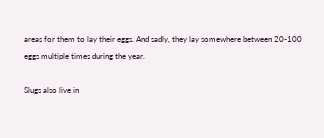areas for them to lay their eggs. And sadly, they lay somewhere between 20-100 eggs multiple times during the year.

Slugs also live in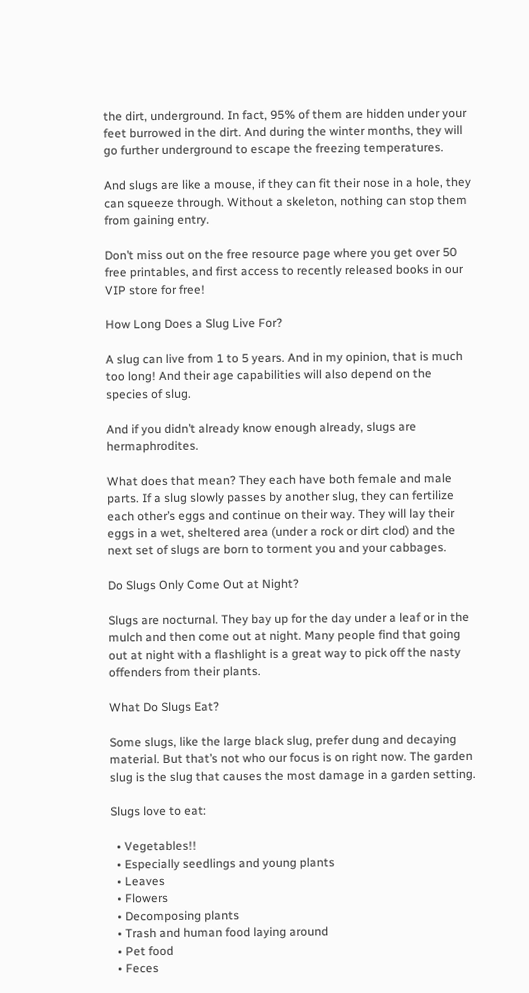the dirt, underground. In fact, 95% of them are hidden under your feet burrowed in the dirt. And during the winter months, they will go further underground to escape the freezing temperatures.

And slugs are like a mouse, if they can fit their nose in a hole, they can squeeze through. Without a skeleton, nothing can stop them from gaining entry.

Don’t miss out on the free resource page where you get over 50 free printables, and first access to recently released books in our VIP store for free!

How Long Does a Slug Live For?

A slug can live from 1 to 5 years. And in my opinion, that is much too long! And their age capabilities will also depend on the species of slug.

And if you didn’t already know enough already, slugs are hermaphrodites.

What does that mean? They each have both female and male parts. If a slug slowly passes by another slug, they can fertilize each other’s eggs and continue on their way. They will lay their eggs in a wet, sheltered area (under a rock or dirt clod) and the next set of slugs are born to torment you and your cabbages.

Do Slugs Only Come Out at Night?

Slugs are nocturnal. They bay up for the day under a leaf or in the mulch and then come out at night. Many people find that going out at night with a flashlight is a great way to pick off the nasty offenders from their plants.

What Do Slugs Eat?

Some slugs, like the large black slug, prefer dung and decaying material. But that’s not who our focus is on right now. The garden slug is the slug that causes the most damage in a garden setting.

Slugs love to eat:

  • Vegetables!!
  • Especially seedlings and young plants
  • Leaves
  • Flowers
  • Decomposing plants
  • Trash and human food laying around
  • Pet food
  • Feces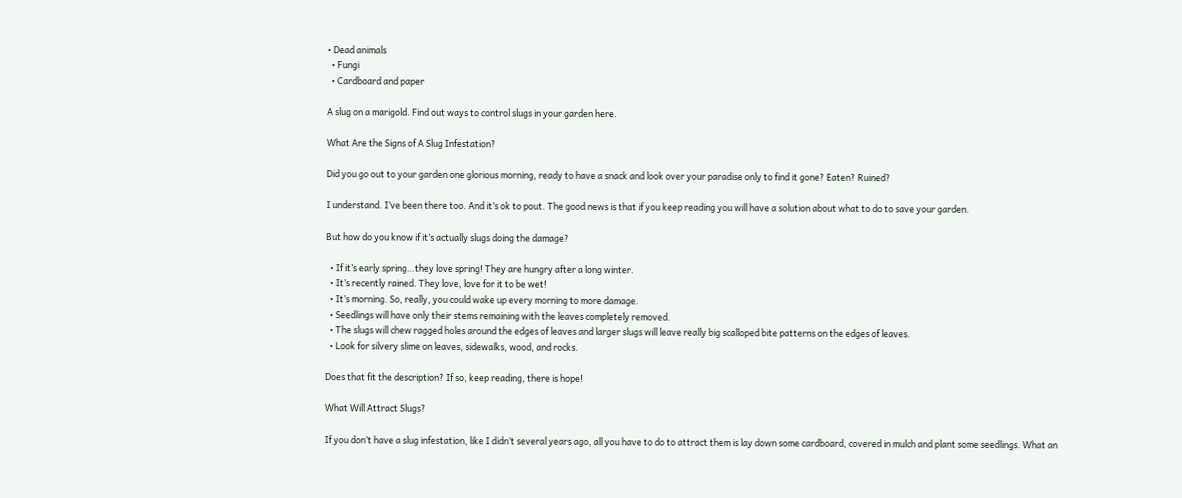• Dead animals
  • Fungi
  • Cardboard and paper

A slug on a marigold. Find out ways to control slugs in your garden here.

What Are the Signs of A Slug Infestation?

Did you go out to your garden one glorious morning, ready to have a snack and look over your paradise only to find it gone? Eaten? Ruined?

I understand. I’ve been there too. And it’s ok to pout. The good news is that if you keep reading you will have a solution about what to do to save your garden.

But how do you know if it’s actually slugs doing the damage?

  • If it’s early spring…they love spring! They are hungry after a long winter.
  • It’s recently rained. They love, love for it to be wet!
  • It’s morning. So, really, you could wake up every morning to more damage.
  • Seedlings will have only their stems remaining with the leaves completely removed.
  • The slugs will chew ragged holes around the edges of leaves and larger slugs will leave really big scalloped bite patterns on the edges of leaves.
  • Look for silvery slime on leaves, sidewalks, wood, and rocks.

Does that fit the description? If so, keep reading, there is hope!

What Will Attract Slugs?

If you don’t have a slug infestation, like I didn’t several years ago, all you have to do to attract them is lay down some cardboard, covered in mulch and plant some seedlings. What an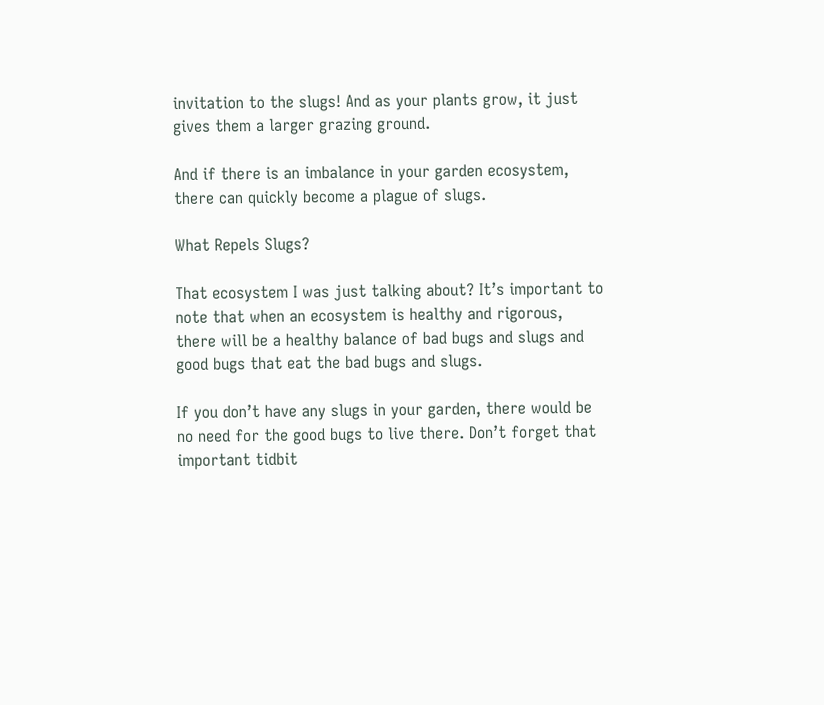invitation to the slugs! And as your plants grow, it just gives them a larger grazing ground.

And if there is an imbalance in your garden ecosystem, there can quickly become a plague of slugs.

What Repels Slugs?

That ecosystem I was just talking about? It’s important to note that when an ecosystem is healthy and rigorous, there will be a healthy balance of bad bugs and slugs and good bugs that eat the bad bugs and slugs.

If you don’t have any slugs in your garden, there would be no need for the good bugs to live there. Don’t forget that important tidbit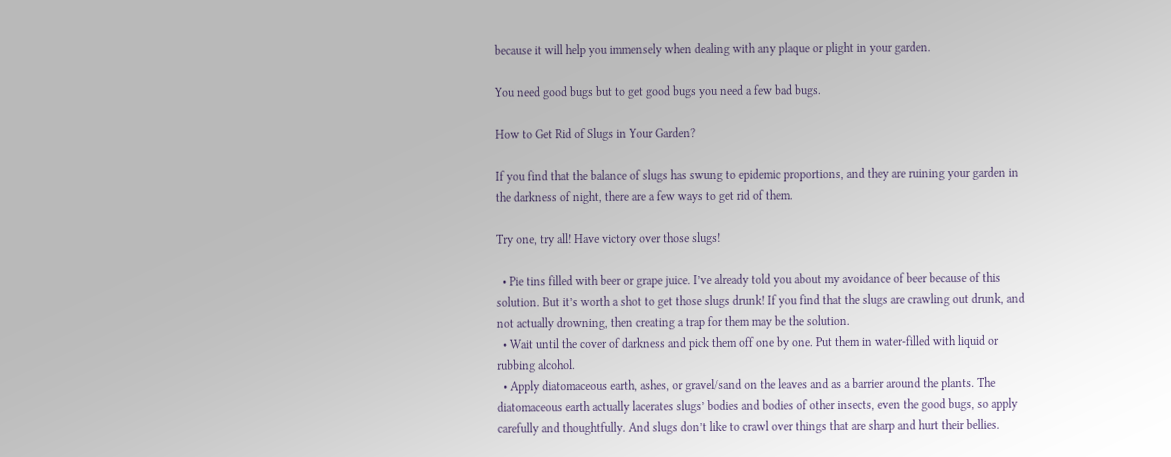because it will help you immensely when dealing with any plaque or plight in your garden.

You need good bugs but to get good bugs you need a few bad bugs.

How to Get Rid of Slugs in Your Garden?

If you find that the balance of slugs has swung to epidemic proportions, and they are ruining your garden in the darkness of night, there are a few ways to get rid of them.

Try one, try all! Have victory over those slugs!

  • Pie tins filled with beer or grape juice. I’ve already told you about my avoidance of beer because of this solution. But it’s worth a shot to get those slugs drunk! If you find that the slugs are crawling out drunk, and not actually drowning, then creating a trap for them may be the solution.
  • Wait until the cover of darkness and pick them off one by one. Put them in water-filled with liquid or rubbing alcohol.
  • Apply diatomaceous earth, ashes, or gravel/sand on the leaves and as a barrier around the plants. The diatomaceous earth actually lacerates slugs’ bodies and bodies of other insects, even the good bugs, so apply carefully and thoughtfully. And slugs don’t like to crawl over things that are sharp and hurt their bellies.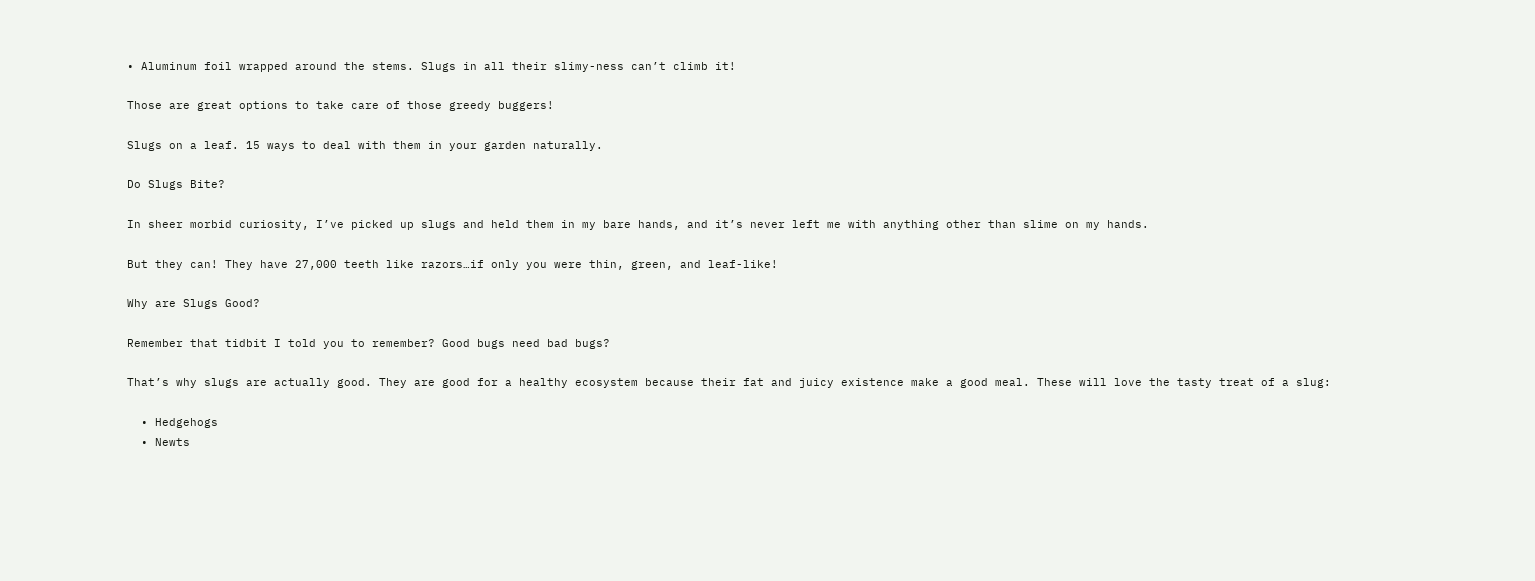• Aluminum foil wrapped around the stems. Slugs in all their slimy-ness can’t climb it!

Those are great options to take care of those greedy buggers!

Slugs on a leaf. 15 ways to deal with them in your garden naturally.

Do Slugs Bite?

In sheer morbid curiosity, I’ve picked up slugs and held them in my bare hands, and it’s never left me with anything other than slime on my hands.

But they can! They have 27,000 teeth like razors…if only you were thin, green, and leaf-like!

Why are Slugs Good?

Remember that tidbit I told you to remember? Good bugs need bad bugs?

That’s why slugs are actually good. They are good for a healthy ecosystem because their fat and juicy existence make a good meal. These will love the tasty treat of a slug:

  • Hedgehogs
  • Newts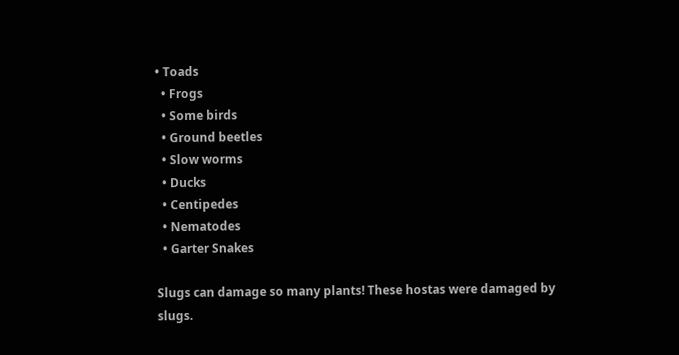• Toads
  • Frogs
  • Some birds
  • Ground beetles
  • Slow worms
  • Ducks
  • Centipedes
  • Nematodes
  • Garter Snakes

Slugs can damage so many plants! These hostas were damaged by slugs.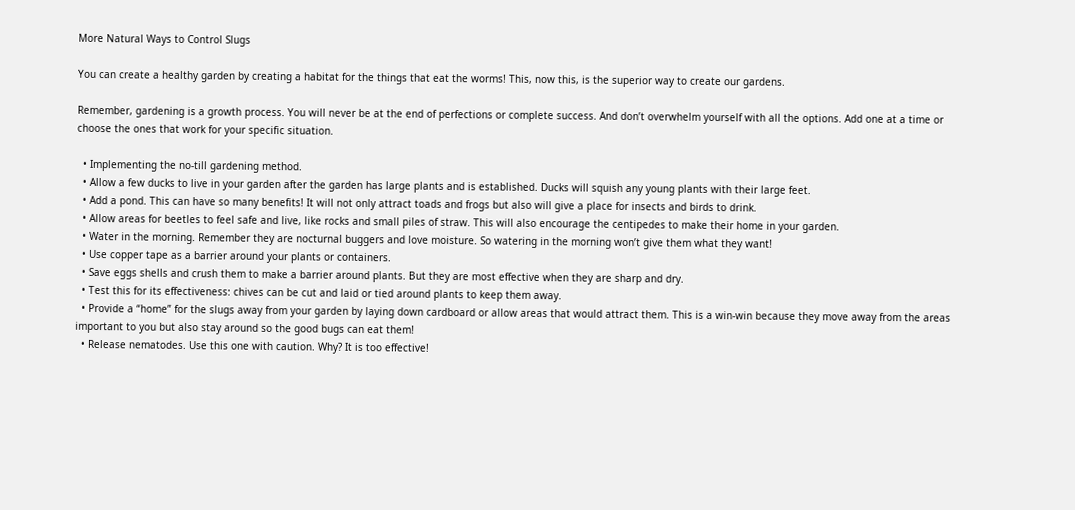More Natural Ways to Control Slugs

You can create a healthy garden by creating a habitat for the things that eat the worms! This, now this, is the superior way to create our gardens.

Remember, gardening is a growth process. You will never be at the end of perfections or complete success. And don’t overwhelm yourself with all the options. Add one at a time or choose the ones that work for your specific situation.

  • Implementing the no-till gardening method.
  • Allow a few ducks to live in your garden after the garden has large plants and is established. Ducks will squish any young plants with their large feet.
  • Add a pond. This can have so many benefits! It will not only attract toads and frogs but also will give a place for insects and birds to drink.
  • Allow areas for beetles to feel safe and live, like rocks and small piles of straw. This will also encourage the centipedes to make their home in your garden.
  • Water in the morning. Remember they are nocturnal buggers and love moisture. So watering in the morning won’t give them what they want!
  • Use copper tape as a barrier around your plants or containers.
  • Save eggs shells and crush them to make a barrier around plants. But they are most effective when they are sharp and dry.
  • Test this for its effectiveness: chives can be cut and laid or tied around plants to keep them away.
  • Provide a “home” for the slugs away from your garden by laying down cardboard or allow areas that would attract them. This is a win-win because they move away from the areas important to you but also stay around so the good bugs can eat them!
  • Release nematodes. Use this one with caution. Why? It is too effective!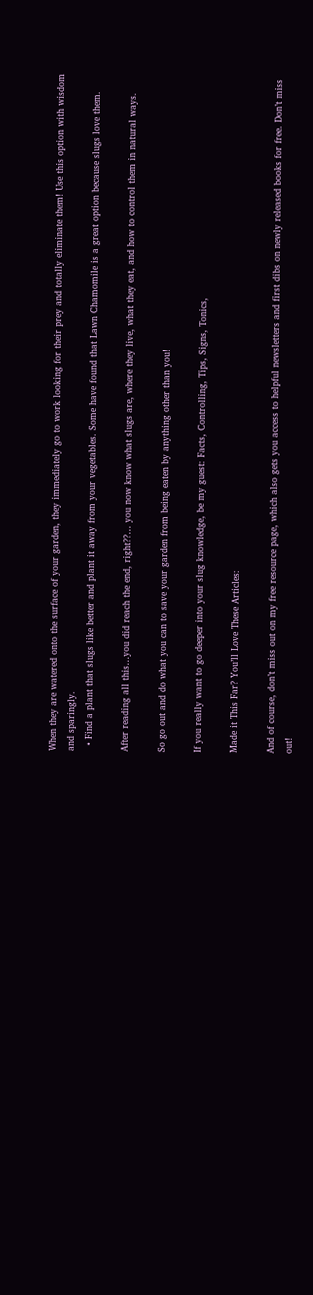When they are watered onto the surface of your garden, they immediately go to work looking for their prey and totally eliminate them! Use this option with wisdom and sparingly.
  • Find a plant that slugs like better and plant it away from your vegetables. Some have found that Lawn Chamomile is a great option because slugs love them.

After reading all this…you did reach the end, right??… you now know what slugs are, where they live, what they eat, and how to control them in natural ways.

So go out and do what you can to save your garden from being eaten by anything other than you!

If you really want to go deeper into your slug knowledge, be my guest: Facts, Controlling, Tips, Signs, Tonics,

Made it This Far? You’ll Love These Articles:

And of course, don’t miss out on my free resource page, which also gets you access to helpful newsletters and first dibs on newly released books for free. Don’t miss out!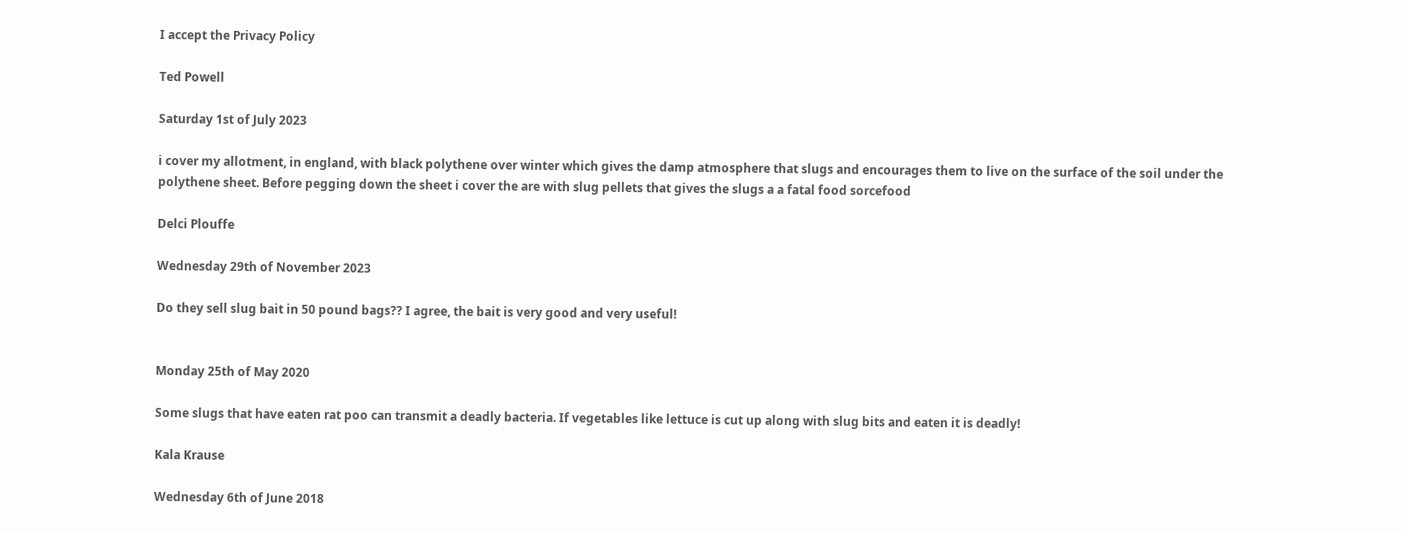I accept the Privacy Policy

Ted Powell

Saturday 1st of July 2023

i cover my allotment, in england, with black polythene over winter which gives the damp atmosphere that slugs and encourages them to live on the surface of the soil under the polythene sheet. Before pegging down the sheet i cover the are with slug pellets that gives the slugs a a fatal food sorcefood

Delci Plouffe

Wednesday 29th of November 2023

Do they sell slug bait in 50 pound bags?? I agree, the bait is very good and very useful!


Monday 25th of May 2020

Some slugs that have eaten rat poo can transmit a deadly bacteria. If vegetables like lettuce is cut up along with slug bits and eaten it is deadly!

Kala Krause

Wednesday 6th of June 2018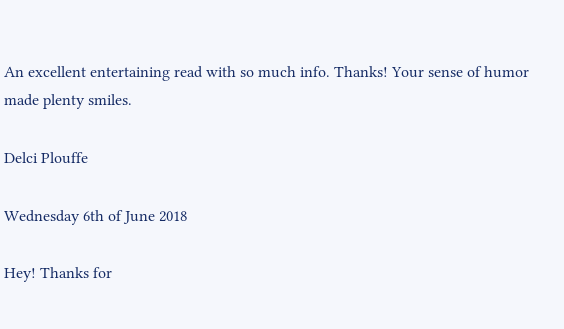An excellent entertaining read with so much info. Thanks! Your sense of humor made plenty smiles.

Delci Plouffe

Wednesday 6th of June 2018

Hey! Thanks for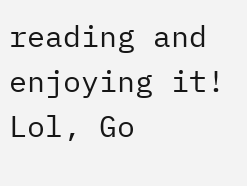reading and enjoying it! Lol, Go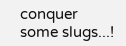conquer some slugs...!